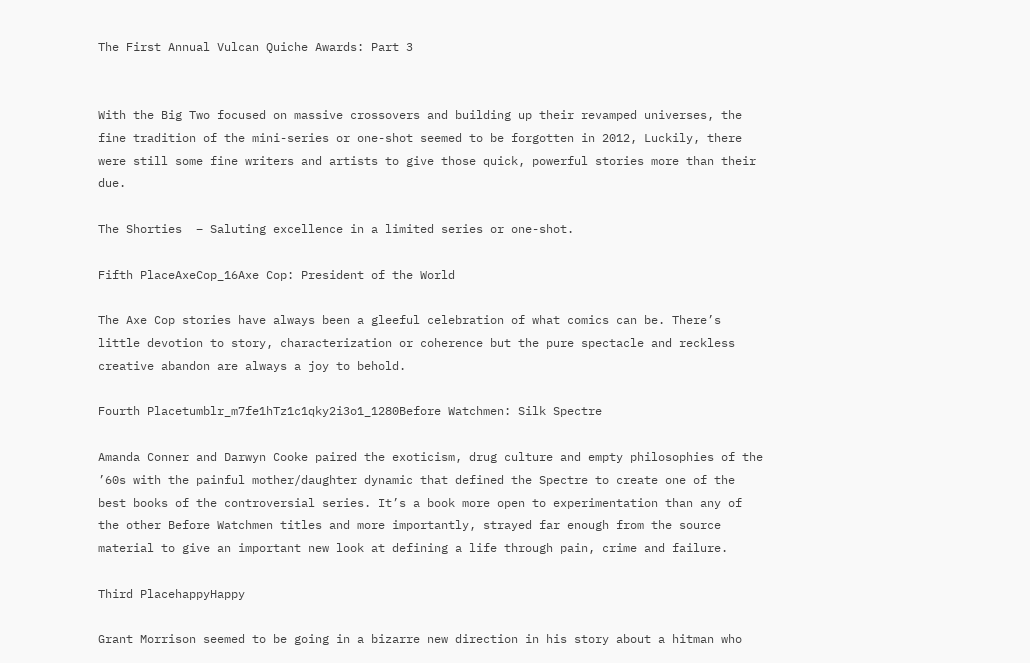The First Annual Vulcan Quiche Awards: Part 3


With the Big Two focused on massive crossovers and building up their revamped universes, the fine tradition of the mini-series or one-shot seemed to be forgotten in 2012, Luckily, there were still some fine writers and artists to give those quick, powerful stories more than their due.

The Shorties  – Saluting excellence in a limited series or one-shot.

Fifth PlaceAxeCop_16Axe Cop: President of the World

The Axe Cop stories have always been a gleeful celebration of what comics can be. There’s little devotion to story, characterization or coherence but the pure spectacle and reckless creative abandon are always a joy to behold.

Fourth Placetumblr_m7fe1hTz1c1qky2i3o1_1280Before Watchmen: Silk Spectre

Amanda Conner and Darwyn Cooke paired the exoticism, drug culture and empty philosophies of the ’60s with the painful mother/daughter dynamic that defined the Spectre to create one of the best books of the controversial series. It’s a book more open to experimentation than any of the other Before Watchmen titles and more importantly, strayed far enough from the source material to give an important new look at defining a life through pain, crime and failure.

Third PlacehappyHappy

Grant Morrison seemed to be going in a bizarre new direction in his story about a hitman who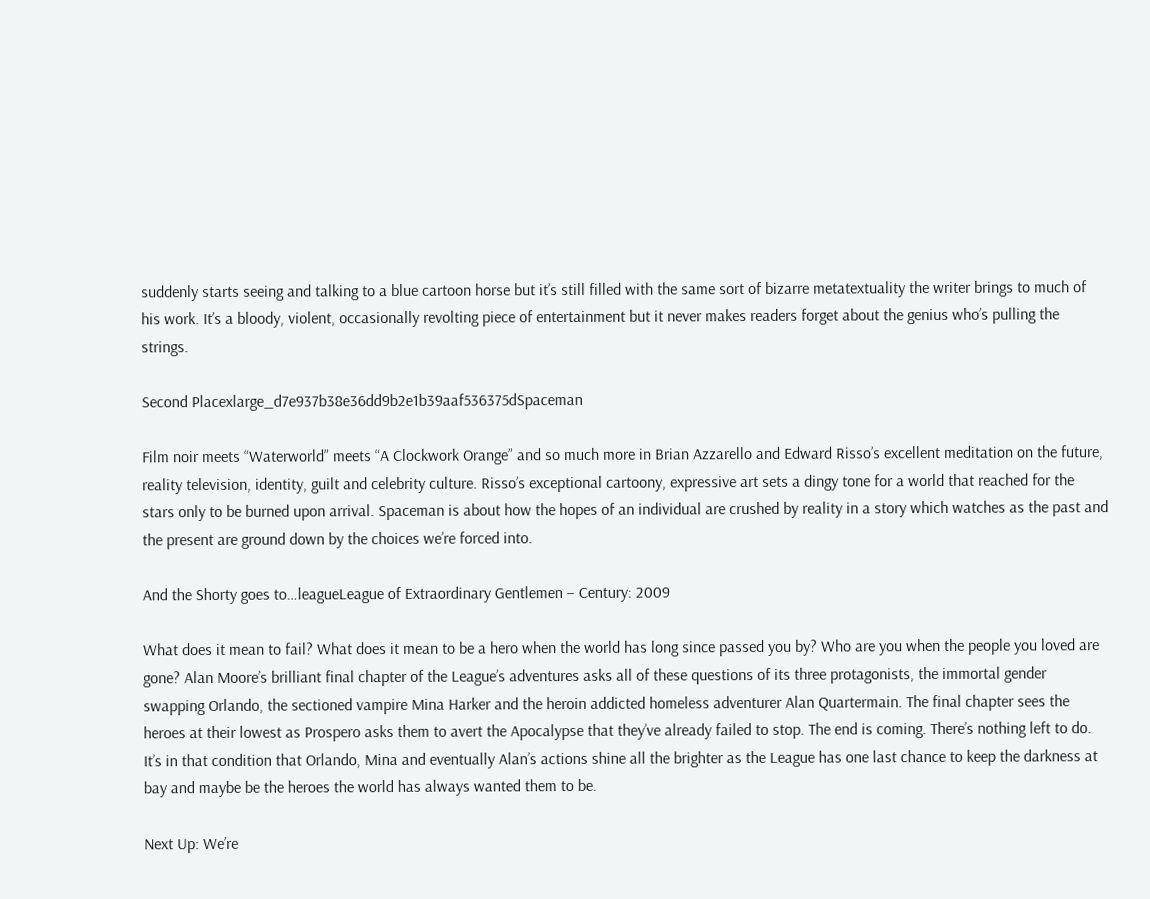suddenly starts seeing and talking to a blue cartoon horse but it’s still filled with the same sort of bizarre metatextuality the writer brings to much of his work. It’s a bloody, violent, occasionally revolting piece of entertainment but it never makes readers forget about the genius who’s pulling the strings.

Second Placexlarge_d7e937b38e36dd9b2e1b39aaf536375dSpaceman

Film noir meets “Waterworld” meets “A Clockwork Orange” and so much more in Brian Azzarello and Edward Risso’s excellent meditation on the future, reality television, identity, guilt and celebrity culture. Risso’s exceptional cartoony, expressive art sets a dingy tone for a world that reached for the stars only to be burned upon arrival. Spaceman is about how the hopes of an individual are crushed by reality in a story which watches as the past and the present are ground down by the choices we’re forced into.

And the Shorty goes to…leagueLeague of Extraordinary Gentlemen – Century: 2009

What does it mean to fail? What does it mean to be a hero when the world has long since passed you by? Who are you when the people you loved are gone? Alan Moore’s brilliant final chapter of the League’s adventures asks all of these questions of its three protagonists, the immortal gender swapping Orlando, the sectioned vampire Mina Harker and the heroin addicted homeless adventurer Alan Quartermain. The final chapter sees the heroes at their lowest as Prospero asks them to avert the Apocalypse that they’ve already failed to stop. The end is coming. There’s nothing left to do. It’s in that condition that Orlando, Mina and eventually Alan’s actions shine all the brighter as the League has one last chance to keep the darkness at bay and maybe be the heroes the world has always wanted them to be.

Next Up: We’re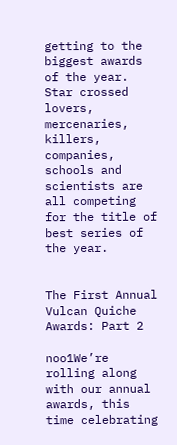getting to the biggest awards of the year. Star crossed lovers, mercenaries, killers, companies, schools and scientists are all competing for the title of best series of the year.


The First Annual Vulcan Quiche Awards: Part 2

noo1We’re rolling along with our annual awards, this time celebrating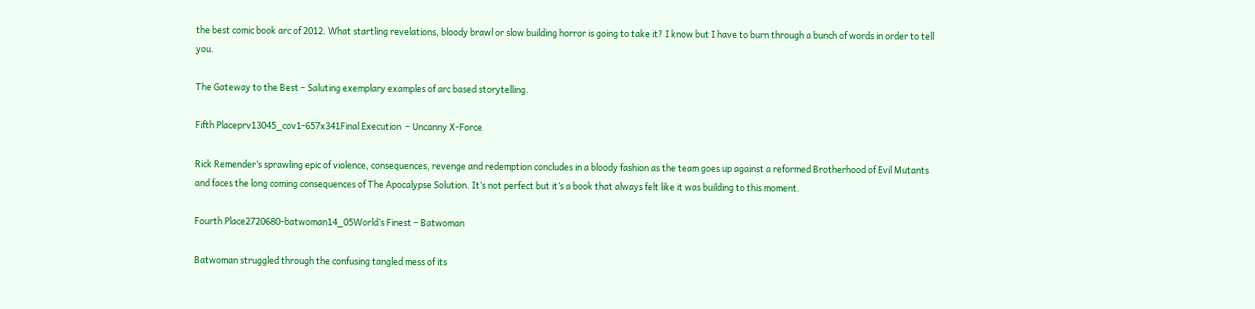the best comic book arc of 2012. What startling revelations, bloody brawl or slow building horror is going to take it? I know but I have to burn through a bunch of words in order to tell you.

The Gateway to the Best – Saluting exemplary examples of arc based storytelling.

Fifth Placeprv13045_cov1-657x341Final Execution  – Uncanny X-Force

Rick Remender’s sprawling epic of violence, consequences, revenge and redemption concludes in a bloody fashion as the team goes up against a reformed Brotherhood of Evil Mutants and faces the long coming consequences of The Apocalypse Solution. It’s not perfect but it’s a book that always felt like it was building to this moment.

Fourth Place2720680-batwoman14_05World’s Finest – Batwoman

Batwoman struggled through the confusing tangled mess of its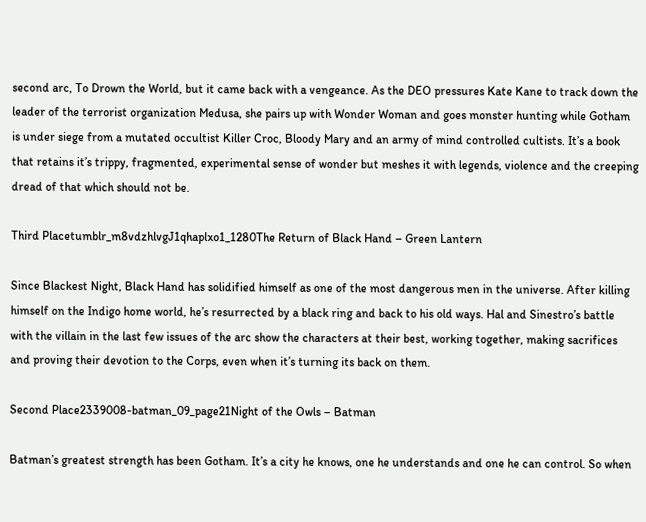second arc, To Drown the World, but it came back with a vengeance. As the DEO pressures Kate Kane to track down the leader of the terrorist organization Medusa, she pairs up with Wonder Woman and goes monster hunting while Gotham is under siege from a mutated occultist Killer Croc, Bloody Mary and an army of mind controlled cultists. It’s a book that retains it’s trippy, fragmented, experimental sense of wonder but meshes it with legends, violence and the creeping dread of that which should not be.

Third Placetumblr_m8vdzhlvgJ1qhaplxo1_1280The Return of Black Hand – Green Lantern

Since Blackest Night, Black Hand has solidified himself as one of the most dangerous men in the universe. After killing himself on the Indigo home world, he’s resurrected by a black ring and back to his old ways. Hal and Sinestro’s battle with the villain in the last few issues of the arc show the characters at their best, working together, making sacrifices and proving their devotion to the Corps, even when it’s turning its back on them.

Second Place2339008-batman_09_page21Night of the Owls – Batman

Batman’s greatest strength has been Gotham. It’s a city he knows, one he understands and one he can control. So when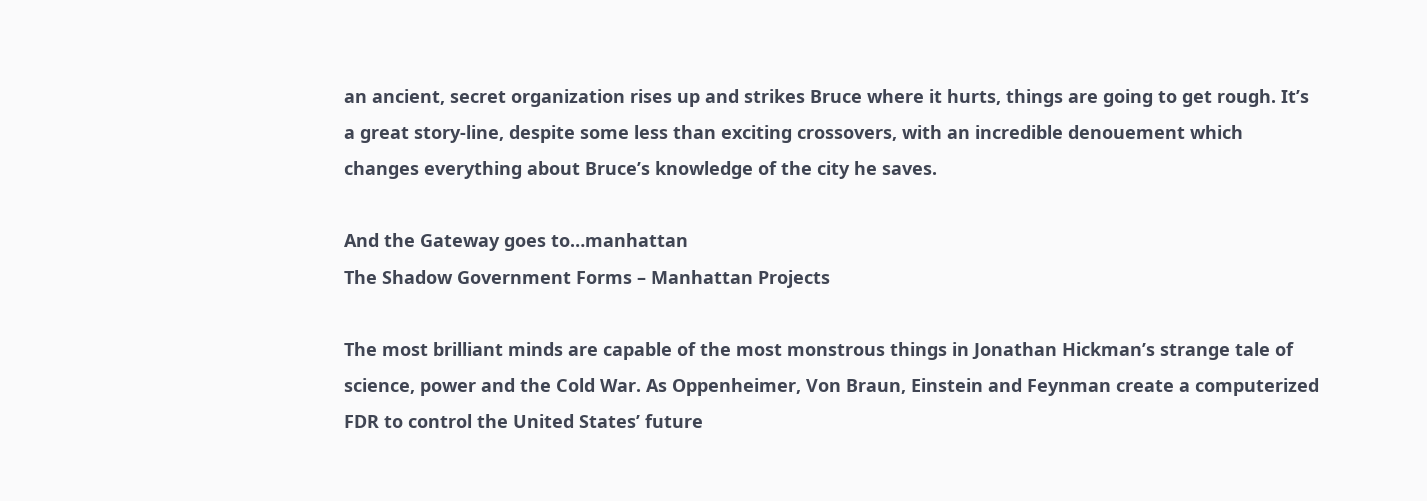an ancient, secret organization rises up and strikes Bruce where it hurts, things are going to get rough. It’s a great story-line, despite some less than exciting crossovers, with an incredible denouement which changes everything about Bruce’s knowledge of the city he saves.

And the Gateway goes to…manhattan
The Shadow Government Forms – Manhattan Projects

The most brilliant minds are capable of the most monstrous things in Jonathan Hickman’s strange tale of science, power and the Cold War. As Oppenheimer, Von Braun, Einstein and Feynman create a computerized FDR to control the United States’ future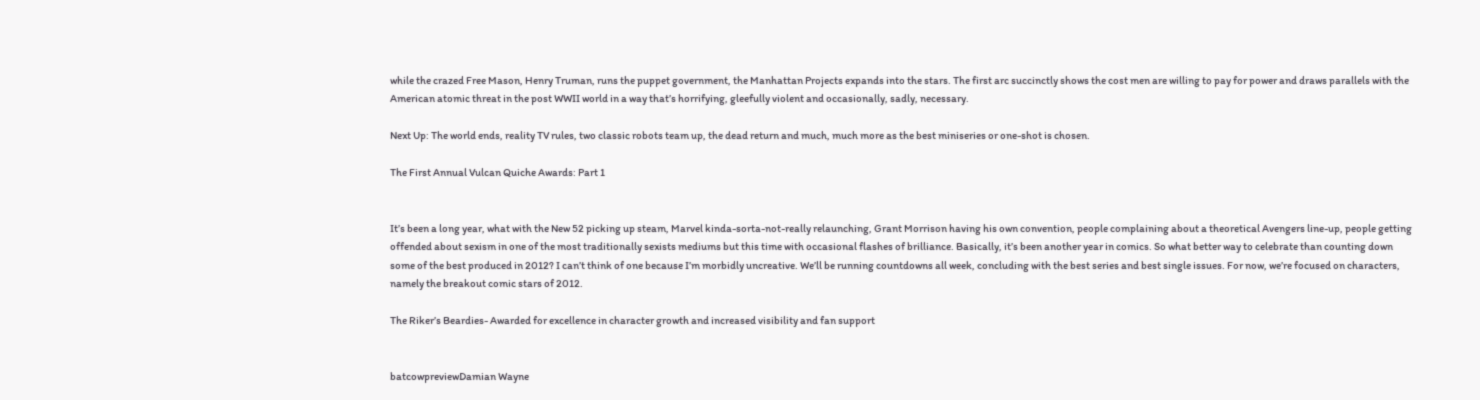while the crazed Free Mason, Henry Truman, runs the puppet government, the Manhattan Projects expands into the stars. The first arc succinctly shows the cost men are willing to pay for power and draws parallels with the American atomic threat in the post WWII world in a way that’s horrifying, gleefully violent and occasionally, sadly, necessary.

Next Up: The world ends, reality TV rules, two classic robots team up, the dead return and much, much more as the best miniseries or one-shot is chosen.

The First Annual Vulcan Quiche Awards: Part 1


It’s been a long year, what with the New 52 picking up steam, Marvel kinda-sorta-not-really relaunching, Grant Morrison having his own convention, people complaining about a theoretical Avengers line-up, people getting offended about sexism in one of the most traditionally sexists mediums but this time with occasional flashes of brilliance. Basically, it’s been another year in comics. So what better way to celebrate than counting down some of the best produced in 2012? I can’t think of one because I’m morbidly uncreative. We’ll be running countdowns all week, concluding with the best series and best single issues. For now, we’re focused on characters, namely the breakout comic stars of 2012.

The Riker’s Beardies- Awarded for excellence in character growth and increased visibility and fan support


batcowpreviewDamian Wayne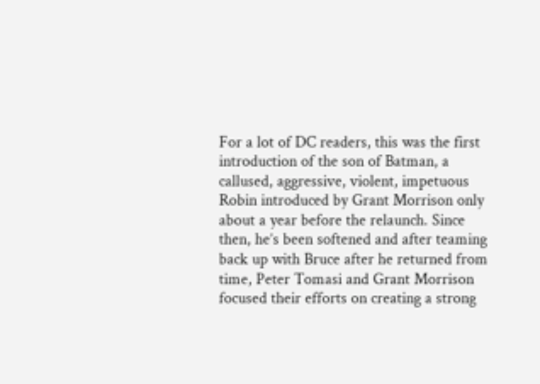For a lot of DC readers, this was the first introduction of the son of Batman, a callused, aggressive, violent, impetuous Robin introduced by Grant Morrison only about a year before the relaunch. Since then, he’s been softened and after teaming back up with Bruce after he returned from time, Peter Tomasi and Grant Morrison focused their efforts on creating a strong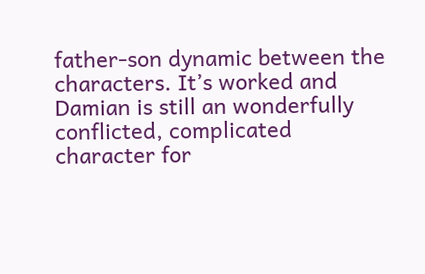father-son dynamic between the characters. It’s worked and Damian is still an wonderfully conflicted, complicated character for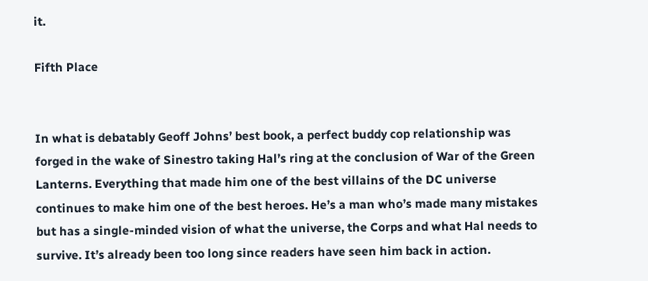it.

Fifth Place


In what is debatably Geoff Johns’ best book, a perfect buddy cop relationship was forged in the wake of Sinestro taking Hal’s ring at the conclusion of War of the Green Lanterns. Everything that made him one of the best villains of the DC universe continues to make him one of the best heroes. He’s a man who’s made many mistakes but has a single-minded vision of what the universe, the Corps and what Hal needs to survive. It’s already been too long since readers have seen him back in action.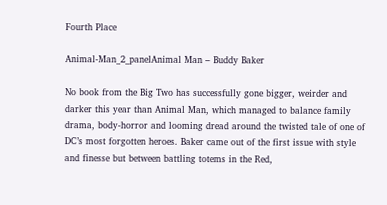Fourth Place

Animal-Man_2_panelAnimal Man – Buddy Baker

No book from the Big Two has successfully gone bigger, weirder and darker this year than Animal Man, which managed to balance family drama, body-horror and looming dread around the twisted tale of one of DC’s most forgotten heroes. Baker came out of the first issue with style and finesse but between battling totems in the Red,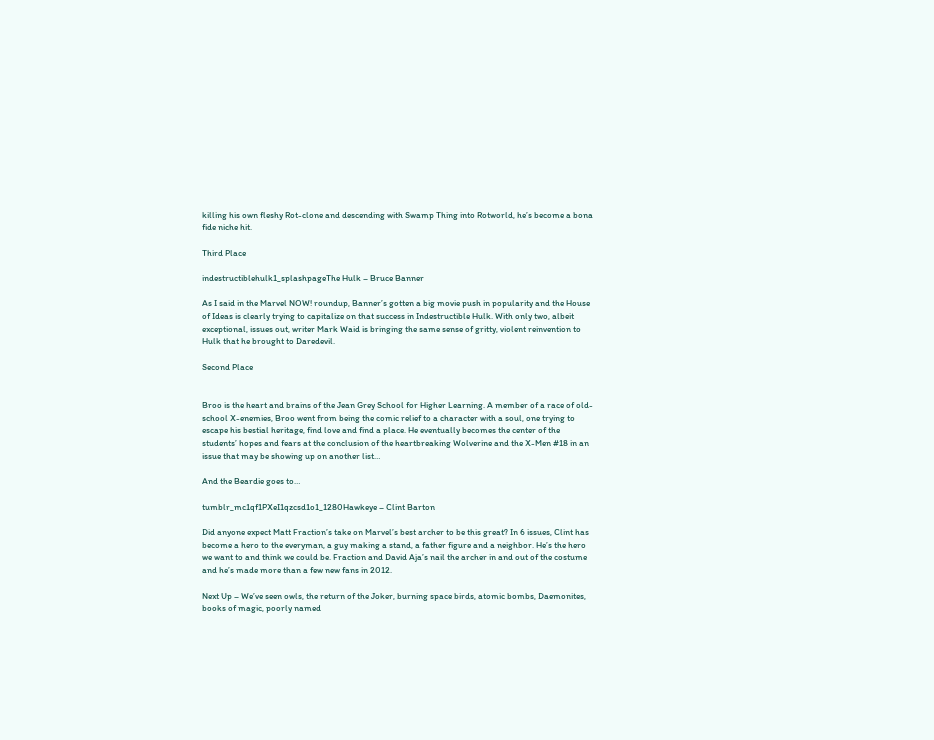killing his own fleshy Rot-clone and descending with Swamp Thing into Rotworld, he’s become a bona fide niche hit.

Third Place

indestructiblehulk1_splashpageThe Hulk – Bruce Banner

As I said in the Marvel NOW! roundup, Banner’s gotten a big movie push in popularity and the House of Ideas is clearly trying to capitalize on that success in Indestructible Hulk. With only two, albeit exceptional, issues out, writer Mark Waid is bringing the same sense of gritty, violent reinvention to Hulk that he brought to Daredevil.

Second Place


Broo is the heart and brains of the Jean Grey School for Higher Learning. A member of a race of old-school X-enemies, Broo went from being the comic relief to a character with a soul, one trying to escape his bestial heritage, find love and find a place. He eventually becomes the center of the students’ hopes and fears at the conclusion of the heartbreaking Wolverine and the X-Men #18 in an issue that may be showing up on another list…

And the Beardie goes to…

tumblr_mc1qf1PXeI1qzcsd1o1_1280Hawkeye – Clint Barton

Did anyone expect Matt Fraction’s take on Marvel’s best archer to be this great? In 6 issues, Clint has become a hero to the everyman, a guy making a stand, a father figure and a neighbor. He’s the hero we want to and think we could be. Fraction and David Aja’s nail the archer in and out of the costume and he’s made more than a few new fans in 2012.

Next Up – We’ve seen owls, the return of the Joker, burning space birds, atomic bombs, Daemonites, books of magic, poorly named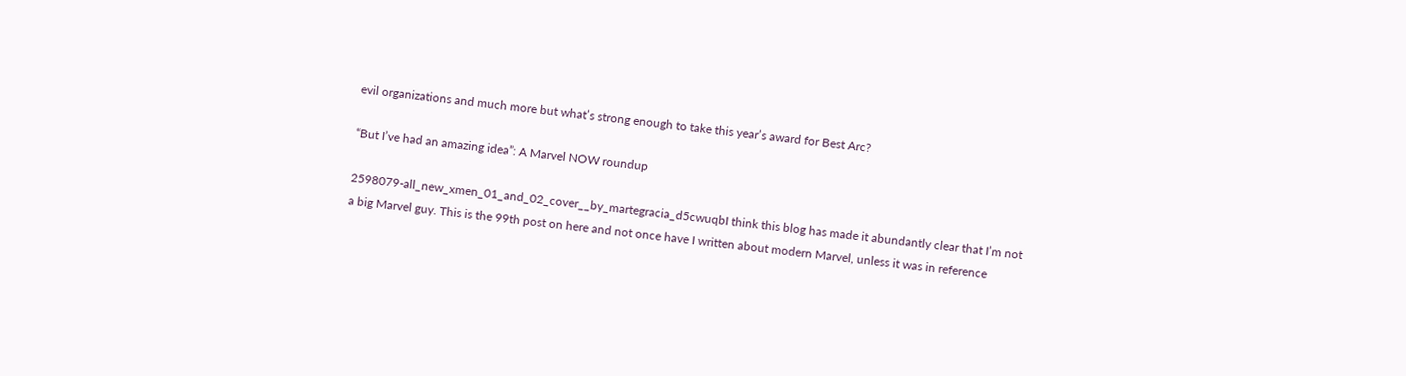evil organizations and much more but what’s strong enough to take this year’s award for Best Arc?

“But I’ve had an amazing idea”: A Marvel NOW roundup

2598079-all_new_xmen_01_and_02_cover__by_martegracia_d5cwuqbI think this blog has made it abundantly clear that I’m not a big Marvel guy. This is the 99th post on here and not once have I written about modern Marvel, unless it was in reference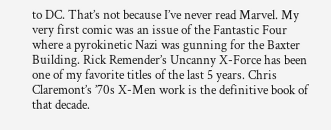to DC. That’s not because I’ve never read Marvel. My very first comic was an issue of the Fantastic Four where a pyrokinetic Nazi was gunning for the Baxter Building. Rick Remender’s Uncanny X-Force has been one of my favorite titles of the last 5 years. Chris Claremont’s ’70s X-Men work is the definitive book of that decade.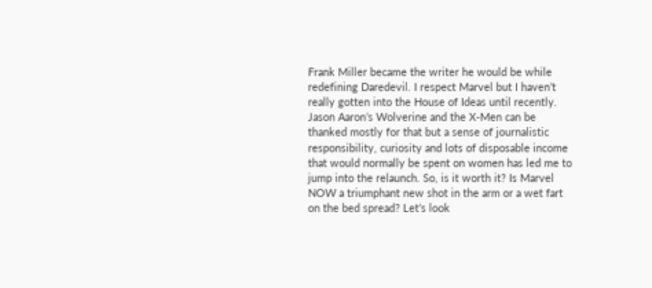Frank Miller became the writer he would be while redefining Daredevil. I respect Marvel but I haven’t really gotten into the House of Ideas until recently. Jason Aaron’s Wolverine and the X-Men can be thanked mostly for that but a sense of journalistic responsibility, curiosity and lots of disposable income that would normally be spent on women has led me to jump into the relaunch. So, is it worth it? Is Marvel NOW a triumphant new shot in the arm or a wet fart on the bed spread? Let’s look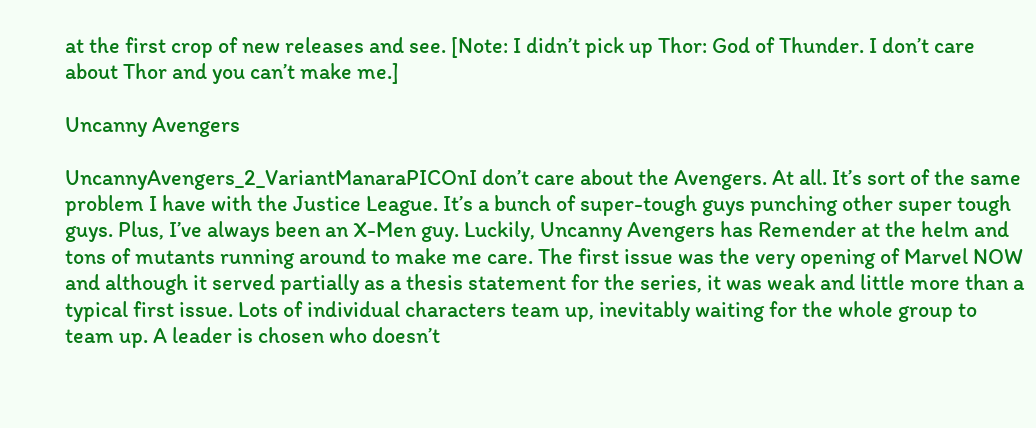at the first crop of new releases and see. [Note: I didn’t pick up Thor: God of Thunder. I don’t care about Thor and you can’t make me.]

Uncanny Avengers

UncannyAvengers_2_VariantManaraPICOnI don’t care about the Avengers. At all. It’s sort of the same problem I have with the Justice League. It’s a bunch of super-tough guys punching other super tough guys. Plus, I’ve always been an X-Men guy. Luckily, Uncanny Avengers has Remender at the helm and tons of mutants running around to make me care. The first issue was the very opening of Marvel NOW and although it served partially as a thesis statement for the series, it was weak and little more than a typical first issue. Lots of individual characters team up, inevitably waiting for the whole group to team up. A leader is chosen who doesn’t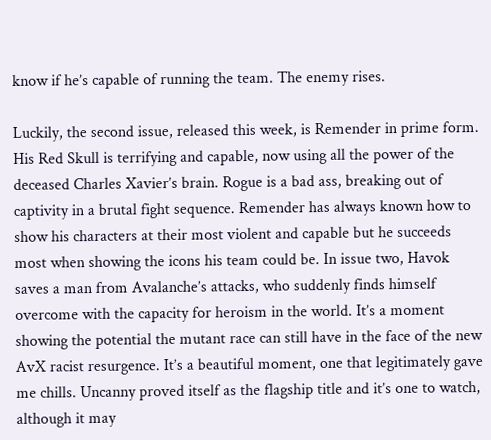know if he’s capable of running the team. The enemy rises.

Luckily, the second issue, released this week, is Remender in prime form. His Red Skull is terrifying and capable, now using all the power of the deceased Charles Xavier’s brain. Rogue is a bad ass, breaking out of captivity in a brutal fight sequence. Remender has always known how to show his characters at their most violent and capable but he succeeds most when showing the icons his team could be. In issue two, Havok saves a man from Avalanche’s attacks, who suddenly finds himself overcome with the capacity for heroism in the world. It’s a moment showing the potential the mutant race can still have in the face of the new AvX racist resurgence. It’s a beautiful moment, one that legitimately gave me chills. Uncanny proved itself as the flagship title and it’s one to watch, although it may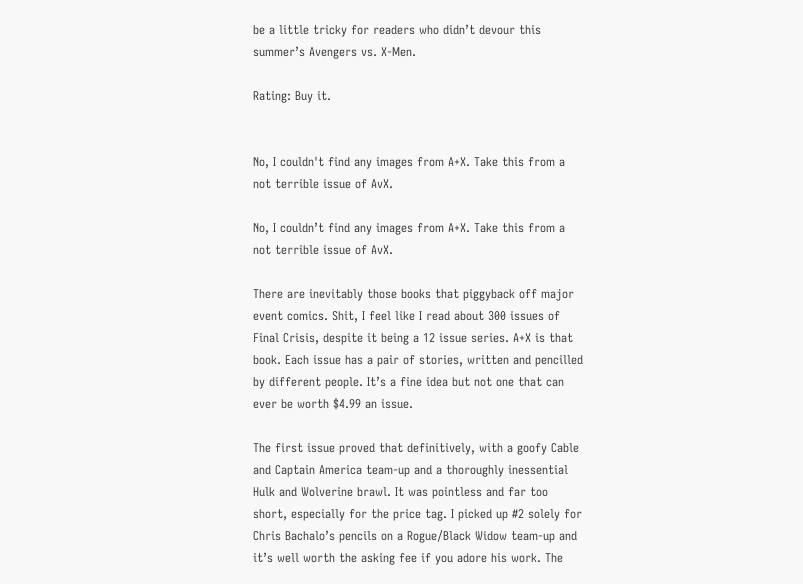be a little tricky for readers who didn’t devour this summer’s Avengers vs. X-Men.

Rating: Buy it.


No, I couldn't find any images from A+X. Take this from a not terrible issue of AvX.

No, I couldn’t find any images from A+X. Take this from a not terrible issue of AvX.

There are inevitably those books that piggyback off major event comics. Shit, I feel like I read about 300 issues of Final Crisis, despite it being a 12 issue series. A+X is that book. Each issue has a pair of stories, written and pencilled by different people. It’s a fine idea but not one that can ever be worth $4.99 an issue.

The first issue proved that definitively, with a goofy Cable and Captain America team-up and a thoroughly inessential Hulk and Wolverine brawl. It was pointless and far too short, especially for the price tag. I picked up #2 solely for Chris Bachalo’s pencils on a Rogue/Black Widow team-up and it’s well worth the asking fee if you adore his work. The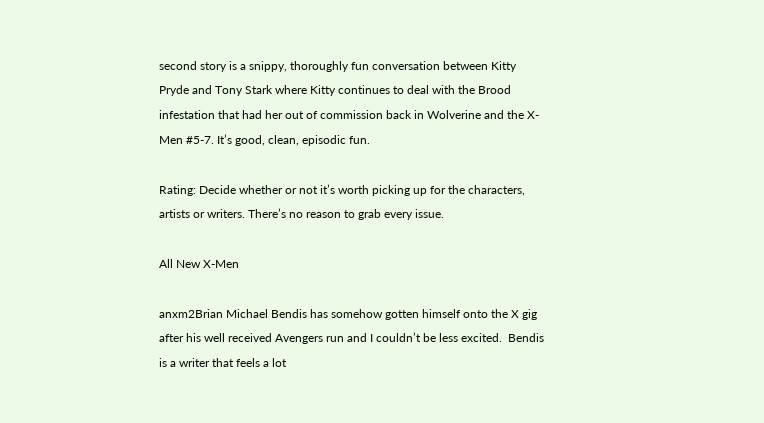second story is a snippy, thoroughly fun conversation between Kitty Pryde and Tony Stark where Kitty continues to deal with the Brood infestation that had her out of commission back in Wolverine and the X-Men #5-7. It’s good, clean, episodic fun.

Rating: Decide whether or not it’s worth picking up for the characters, artists or writers. There’s no reason to grab every issue.

All New X-Men

anxm2Brian Michael Bendis has somehow gotten himself onto the X gig after his well received Avengers run and I couldn’t be less excited.  Bendis is a writer that feels a lot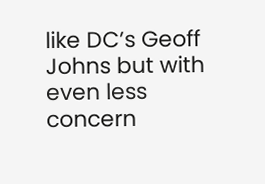like DC’s Geoff Johns but with even less concern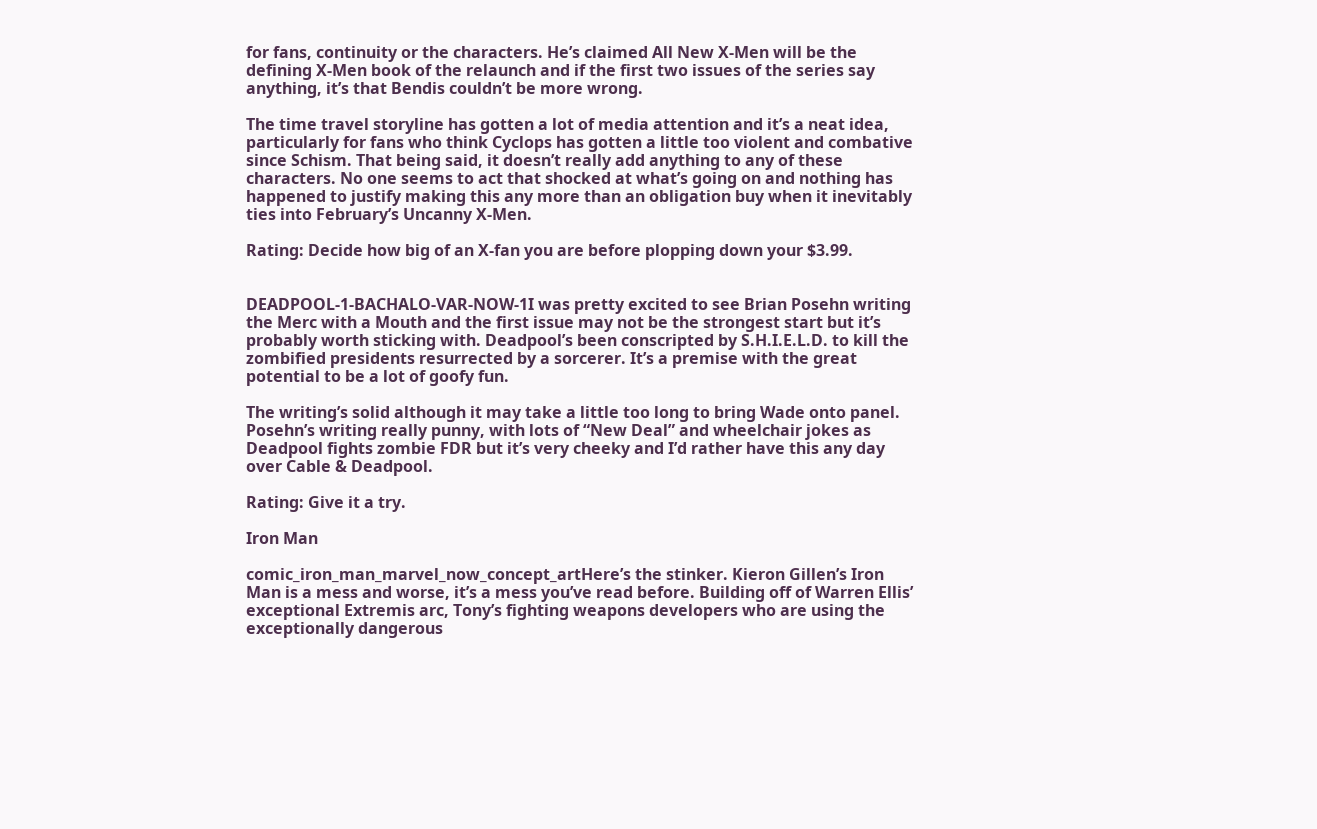for fans, continuity or the characters. He’s claimed All New X-Men will be the defining X-Men book of the relaunch and if the first two issues of the series say anything, it’s that Bendis couldn’t be more wrong.

The time travel storyline has gotten a lot of media attention and it’s a neat idea, particularly for fans who think Cyclops has gotten a little too violent and combative since Schism. That being said, it doesn’t really add anything to any of these characters. No one seems to act that shocked at what’s going on and nothing has happened to justify making this any more than an obligation buy when it inevitably ties into February’s Uncanny X-Men.

Rating: Decide how big of an X-fan you are before plopping down your $3.99.


DEADPOOL-1-BACHALO-VAR-NOW-1I was pretty excited to see Brian Posehn writing the Merc with a Mouth and the first issue may not be the strongest start but it’s probably worth sticking with. Deadpool’s been conscripted by S.H.I.E.L.D. to kill the zombified presidents resurrected by a sorcerer. It’s a premise with the great potential to be a lot of goofy fun.

The writing’s solid although it may take a little too long to bring Wade onto panel. Posehn’s writing really punny, with lots of “New Deal” and wheelchair jokes as Deadpool fights zombie FDR but it’s very cheeky and I’d rather have this any day over Cable & Deadpool.

Rating: Give it a try.

Iron Man

comic_iron_man_marvel_now_concept_artHere’s the stinker. Kieron Gillen’s Iron Man is a mess and worse, it’s a mess you’ve read before. Building off of Warren Ellis’ exceptional Extremis arc, Tony’s fighting weapons developers who are using the exceptionally dangerous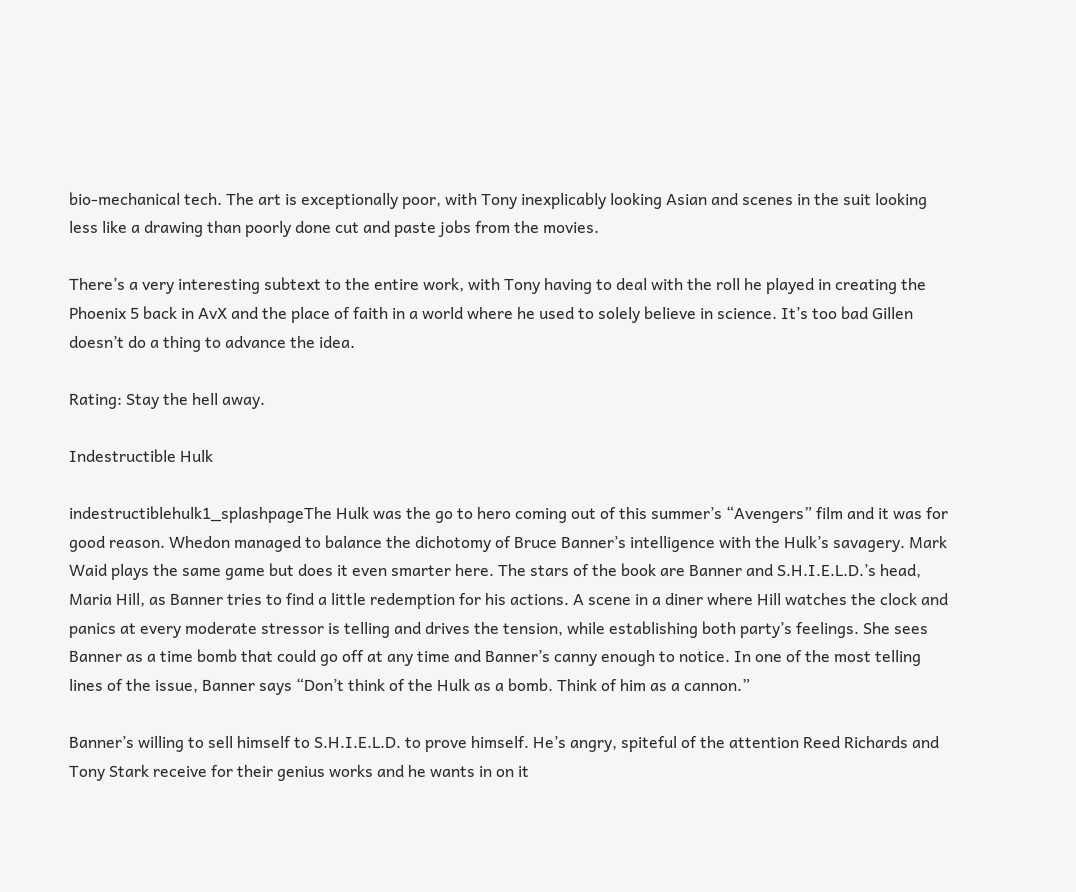bio-mechanical tech. The art is exceptionally poor, with Tony inexplicably looking Asian and scenes in the suit looking less like a drawing than poorly done cut and paste jobs from the movies.

There’s a very interesting subtext to the entire work, with Tony having to deal with the roll he played in creating the Phoenix 5 back in AvX and the place of faith in a world where he used to solely believe in science. It’s too bad Gillen doesn’t do a thing to advance the idea.

Rating: Stay the hell away.

Indestructible Hulk

indestructiblehulk1_splashpageThe Hulk was the go to hero coming out of this summer’s “Avengers” film and it was for good reason. Whedon managed to balance the dichotomy of Bruce Banner’s intelligence with the Hulk’s savagery. Mark Waid plays the same game but does it even smarter here. The stars of the book are Banner and S.H.I.E.L.D.’s head, Maria Hill, as Banner tries to find a little redemption for his actions. A scene in a diner where Hill watches the clock and panics at every moderate stressor is telling and drives the tension, while establishing both party’s feelings. She sees Banner as a time bomb that could go off at any time and Banner’s canny enough to notice. In one of the most telling lines of the issue, Banner says “Don’t think of the Hulk as a bomb. Think of him as a cannon.”

Banner’s willing to sell himself to S.H.I.E.L.D. to prove himself. He’s angry, spiteful of the attention Reed Richards and Tony Stark receive for their genius works and he wants in on it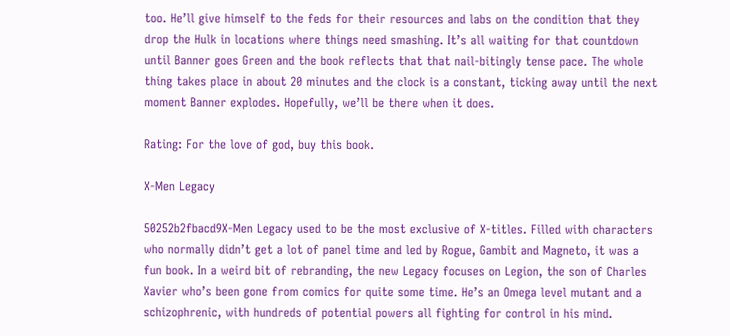too. He’ll give himself to the feds for their resources and labs on the condition that they drop the Hulk in locations where things need smashing. It’s all waiting for that countdown until Banner goes Green and the book reflects that that nail-bitingly tense pace. The whole thing takes place in about 20 minutes and the clock is a constant, ticking away until the next  moment Banner explodes. Hopefully, we’ll be there when it does.

Rating: For the love of god, buy this book.

X-Men Legacy

50252b2fbacd9X-Men Legacy used to be the most exclusive of X-titles. Filled with characters who normally didn’t get a lot of panel time and led by Rogue, Gambit and Magneto, it was a fun book. In a weird bit of rebranding, the new Legacy focuses on Legion, the son of Charles Xavier who’s been gone from comics for quite some time. He’s an Omega level mutant and a schizophrenic, with hundreds of potential powers all fighting for control in his mind.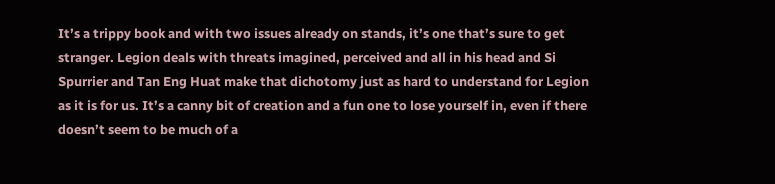It’s a trippy book and with two issues already on stands, it’s one that’s sure to get stranger. Legion deals with threats imagined, perceived and all in his head and Si Spurrier and Tan Eng Huat make that dichotomy just as hard to understand for Legion as it is for us. It’s a canny bit of creation and a fun one to lose yourself in, even if there doesn’t seem to be much of a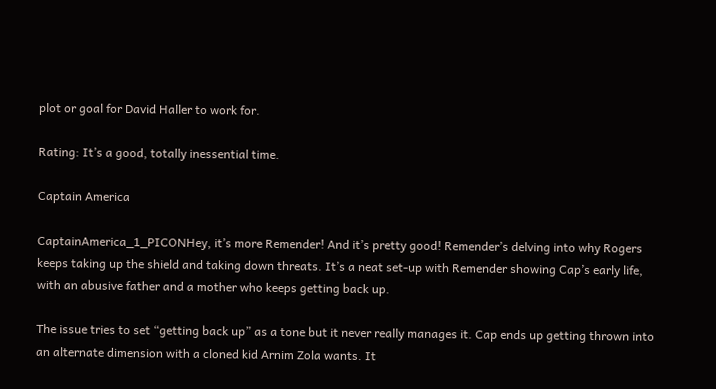plot or goal for David Haller to work for.

Rating: It’s a good, totally inessential time.

Captain America

CaptainAmerica_1_PICONHey, it’s more Remender! And it’s pretty good! Remender’s delving into why Rogers keeps taking up the shield and taking down threats. It’s a neat set-up with Remender showing Cap’s early life, with an abusive father and a mother who keeps getting back up.

The issue tries to set “getting back up” as a tone but it never really manages it. Cap ends up getting thrown into an alternate dimension with a cloned kid Arnim Zola wants. It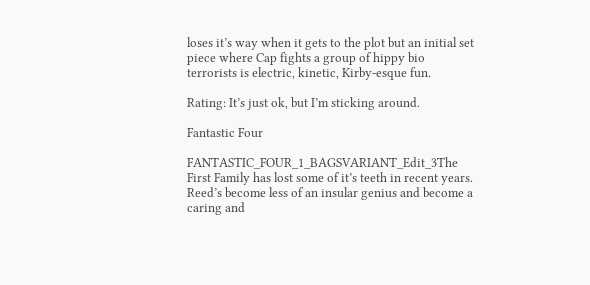loses it’s way when it gets to the plot but an initial set piece where Cap fights a group of hippy bio terrorists is electric, kinetic, Kirby-esque fun.

Rating: It’s just ok, but I’m sticking around.

Fantastic Four

FANTASTIC_FOUR_1_BAGSVARIANT_Edit_3The First Family has lost some of it’s teeth in recent years. Reed’s become less of an insular genius and become a caring and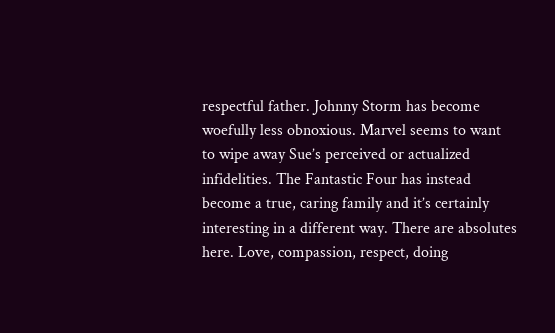respectful father. Johnny Storm has become woefully less obnoxious. Marvel seems to want to wipe away Sue’s perceived or actualized infidelities. The Fantastic Four has instead become a true, caring family and it’s certainly interesting in a different way. There are absolutes here. Love, compassion, respect, doing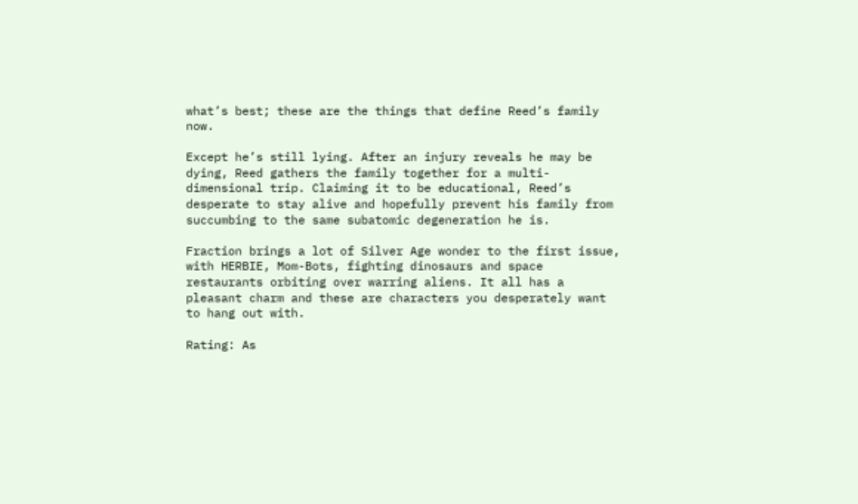what’s best; these are the things that define Reed’s family now.

Except he’s still lying. After an injury reveals he may be dying, Reed gathers the family together for a multi-dimensional trip. Claiming it to be educational, Reed’s desperate to stay alive and hopefully prevent his family from succumbing to the same subatomic degeneration he is.

Fraction brings a lot of Silver Age wonder to the first issue, with HERBIE, Mom-Bots, fighting dinosaurs and space restaurants orbiting over warring aliens. It all has a pleasant charm and these are characters you desperately want to hang out with.

Rating: As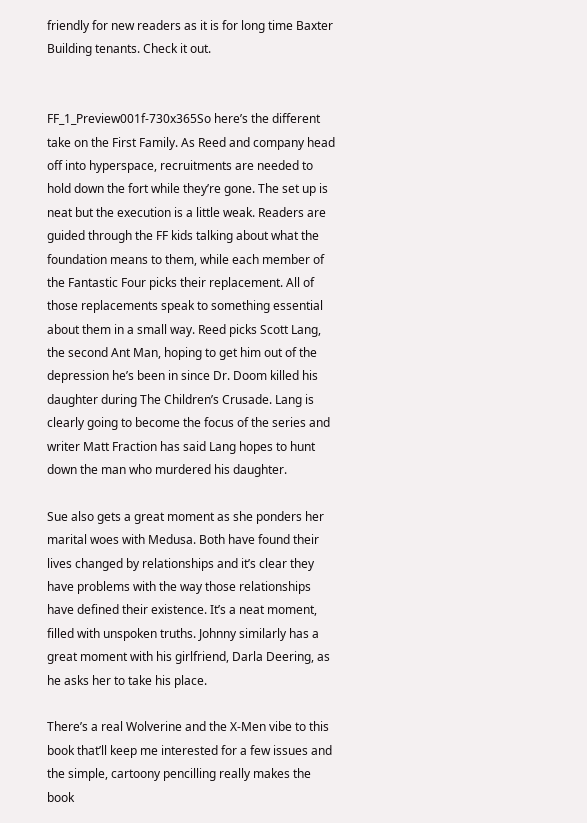friendly for new readers as it is for long time Baxter Building tenants. Check it out.


FF_1_Preview001f-730x365So here’s the different take on the First Family. As Reed and company head off into hyperspace, recruitments are needed to hold down the fort while they’re gone. The set up is neat but the execution is a little weak. Readers are guided through the FF kids talking about what the foundation means to them, while each member of the Fantastic Four picks their replacement. All of those replacements speak to something essential about them in a small way. Reed picks Scott Lang, the second Ant Man, hoping to get him out of the depression he’s been in since Dr. Doom killed his daughter during The Children’s Crusade. Lang is clearly going to become the focus of the series and writer Matt Fraction has said Lang hopes to hunt down the man who murdered his daughter.

Sue also gets a great moment as she ponders her marital woes with Medusa. Both have found their lives changed by relationships and it’s clear they have problems with the way those relationships have defined their existence. It’s a neat moment, filled with unspoken truths. Johnny similarly has a great moment with his girlfriend, Darla Deering, as he asks her to take his place.

There’s a real Wolverine and the X-Men vibe to this book that’ll keep me interested for a few issues and the simple, cartoony pencilling really makes the book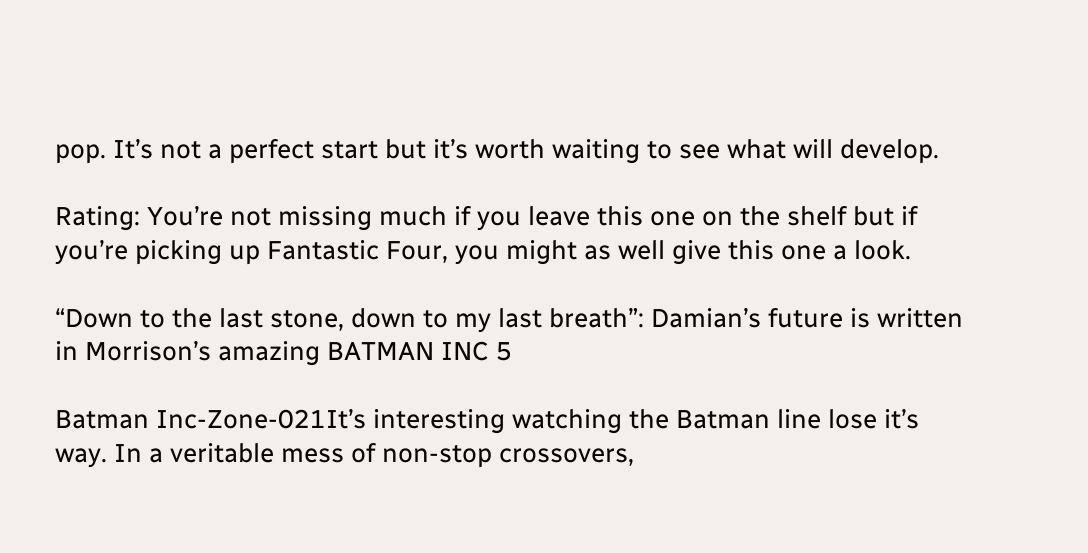pop. It’s not a perfect start but it’s worth waiting to see what will develop.

Rating: You’re not missing much if you leave this one on the shelf but if you’re picking up Fantastic Four, you might as well give this one a look.

“Down to the last stone, down to my last breath”: Damian’s future is written in Morrison’s amazing BATMAN INC 5

Batman Inc-Zone-021It’s interesting watching the Batman line lose it’s way. In a veritable mess of non-stop crossovers,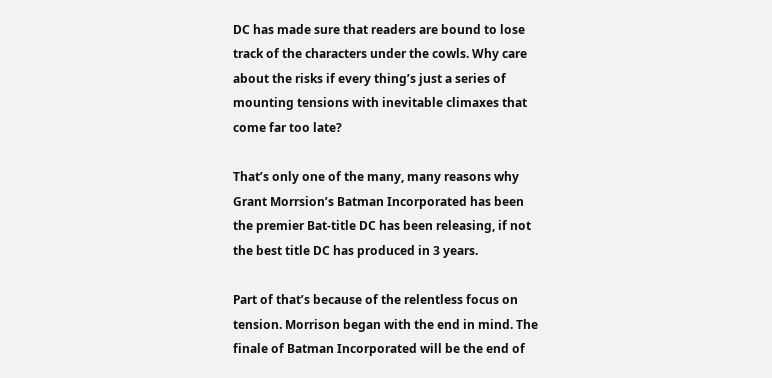DC has made sure that readers are bound to lose track of the characters under the cowls. Why care about the risks if every thing’s just a series of mounting tensions with inevitable climaxes that come far too late?

That’s only one of the many, many reasons why Grant Morrsion’s Batman Incorporated has been the premier Bat-title DC has been releasing, if not the best title DC has produced in 3 years.

Part of that’s because of the relentless focus on tension. Morrison began with the end in mind. The finale of Batman Incorporated will be the end of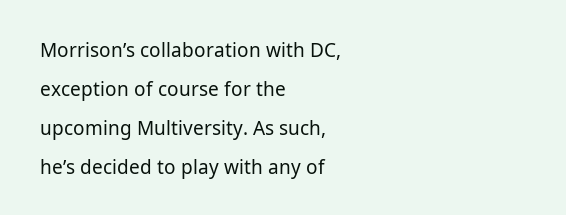Morrison’s collaboration with DC, exception of course for the upcoming Multiversity. As such, he’s decided to play with any of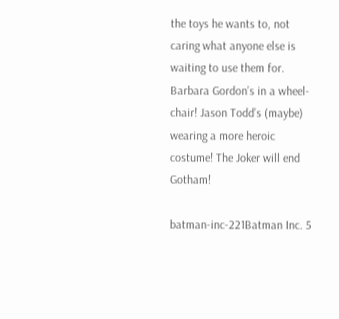the toys he wants to, not caring what anyone else is waiting to use them for. Barbara Gordon’s in a wheel-chair! Jason Todd’s (maybe) wearing a more heroic costume! The Joker will end Gotham!

batman-inc-221Batman Inc. 5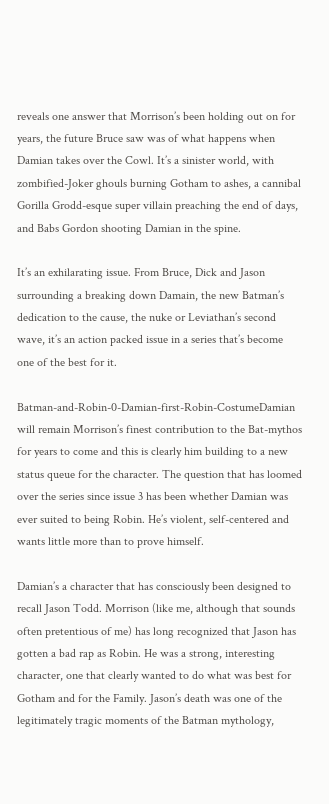reveals one answer that Morrison’s been holding out on for years, the future Bruce saw was of what happens when Damian takes over the Cowl. It’s a sinister world, with zombified-Joker ghouls burning Gotham to ashes, a cannibal Gorilla Grodd-esque super villain preaching the end of days, and Babs Gordon shooting Damian in the spine.

It’s an exhilarating issue. From Bruce, Dick and Jason surrounding a breaking down Damain, the new Batman’s dedication to the cause, the nuke or Leviathan’s second wave, it’s an action packed issue in a series that’s become one of the best for it.

Batman-and-Robin-0-Damian-first-Robin-CostumeDamian will remain Morrison’s finest contribution to the Bat-mythos for years to come and this is clearly him building to a new status queue for the character. The question that has loomed over the series since issue 3 has been whether Damian was ever suited to being Robin. He’s violent, self-centered and wants little more than to prove himself.

Damian’s a character that has consciously been designed to recall Jason Todd. Morrison (like me, although that sounds often pretentious of me) has long recognized that Jason has gotten a bad rap as Robin. He was a strong, interesting character, one that clearly wanted to do what was best for Gotham and for the Family. Jason’s death was one of the legitimately tragic moments of the Batman mythology,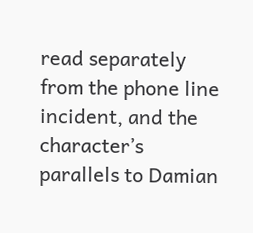read separately from the phone line incident, and the character’s parallels to Damian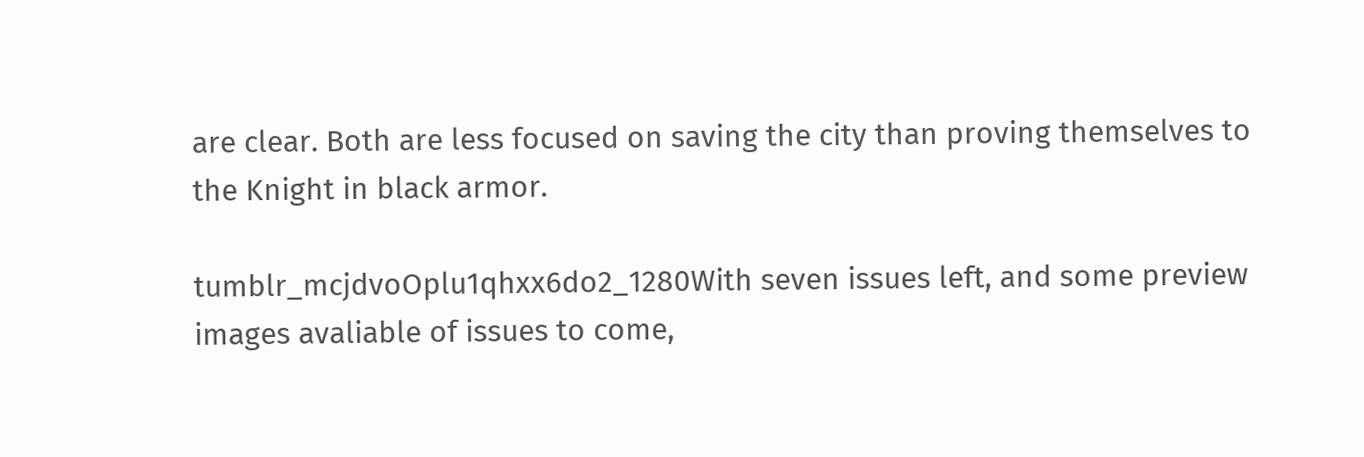are clear. Both are less focused on saving the city than proving themselves to the Knight in black armor.

tumblr_mcjdvoOplu1qhxx6do2_1280With seven issues left, and some preview images avaliable of issues to come,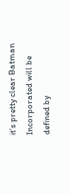it’s pretty clear Batman Incorporated will be defined by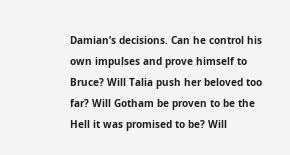Damian’s decisions. Can he control his own impulses and prove himself to Bruce? Will Talia push her beloved too far? Will Gotham be proven to be the Hell it was promised to be? Will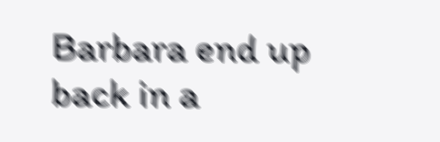Barbara end up back in a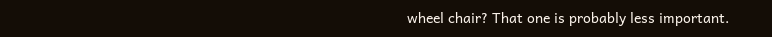wheel chair? That one is probably less important.